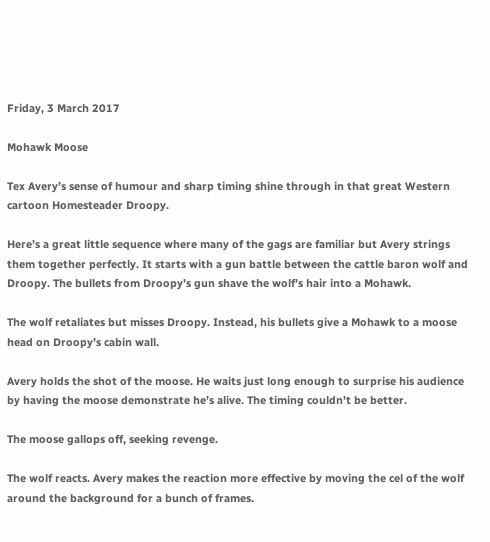Friday, 3 March 2017

Mohawk Moose

Tex Avery’s sense of humour and sharp timing shine through in that great Western cartoon Homesteader Droopy.

Here’s a great little sequence where many of the gags are familiar but Avery strings them together perfectly. It starts with a gun battle between the cattle baron wolf and Droopy. The bullets from Droopy’s gun shave the wolf’s hair into a Mohawk.

The wolf retaliates but misses Droopy. Instead, his bullets give a Mohawk to a moose head on Droopy’s cabin wall.

Avery holds the shot of the moose. He waits just long enough to surprise his audience by having the moose demonstrate he’s alive. The timing couldn’t be better.

The moose gallops off, seeking revenge.

The wolf reacts. Avery makes the reaction more effective by moving the cel of the wolf around the background for a bunch of frames.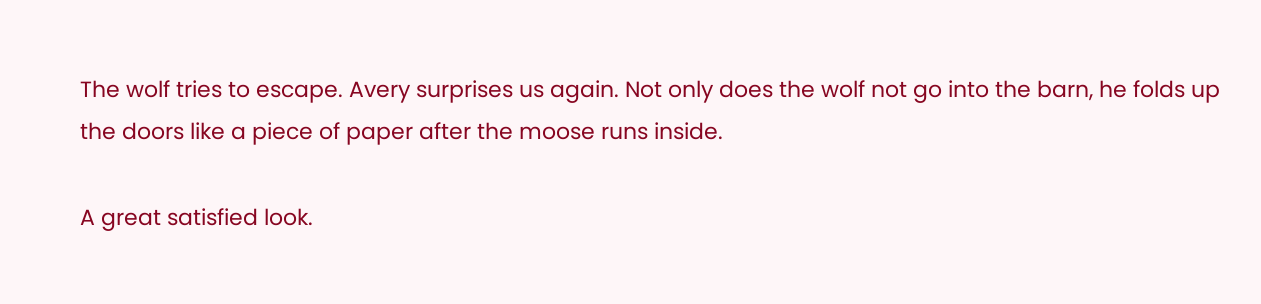The wolf tries to escape. Avery surprises us again. Not only does the wolf not go into the barn, he folds up the doors like a piece of paper after the moose runs inside.

A great satisfied look.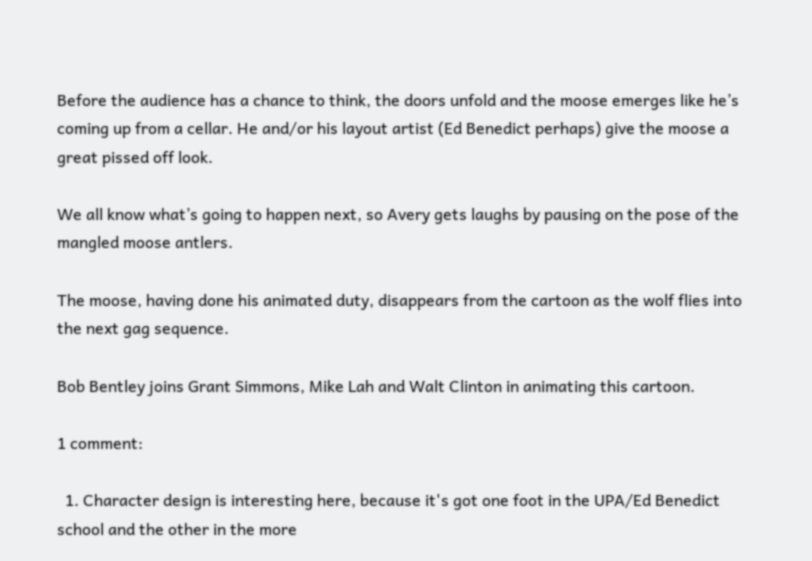Before the audience has a chance to think, the doors unfold and the moose emerges like he’s coming up from a cellar. He and/or his layout artist (Ed Benedict perhaps) give the moose a great pissed off look.

We all know what’s going to happen next, so Avery gets laughs by pausing on the pose of the mangled moose antlers.

The moose, having done his animated duty, disappears from the cartoon as the wolf flies into the next gag sequence.

Bob Bentley joins Grant Simmons, Mike Lah and Walt Clinton in animating this cartoon.

1 comment:

  1. Character design is interesting here, because it's got one foot in the UPA/Ed Benedict school and the other in the more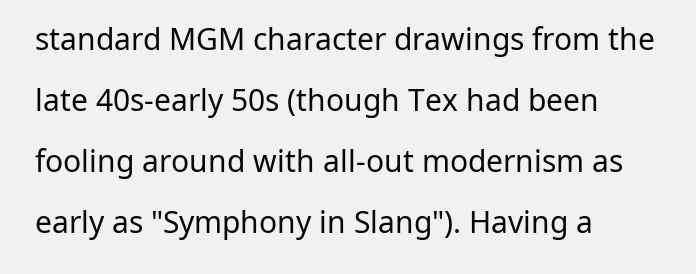standard MGM character drawings from the late 40s-early 50s (though Tex had been fooling around with all-out modernism as early as "Symphony in Slang"). Having a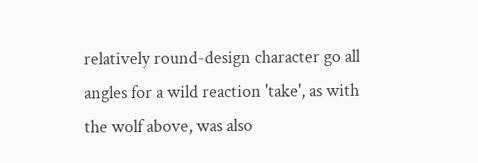relatively round-design character go all angles for a wild reaction 'take', as with the wolf above, was also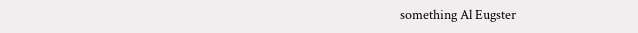something Al Eugster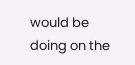would be doing on the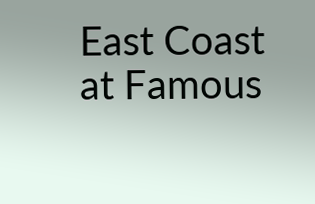East Coast at Famous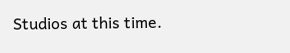Studios at this time.